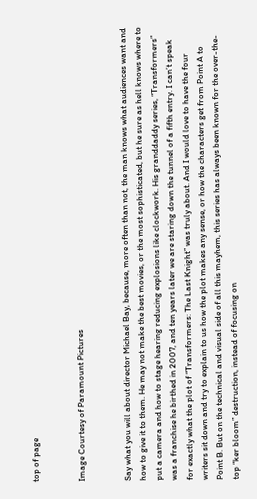top of page


Image Courtesy of Paramount Pictures


Say what you will about director Michael Bay, because, more often than not, the man knows what audiences want and how to give it to them. He may not make the best movies, or the most sophisticated, but he sure as hell knows where to put a camera and how to stage hearing reducing explosions like clockwork. His granddaddy series, “Transformers” was a franchise he birthed in 2007, and ten years later we are staring down the tunnel of a fifth entry. I can’t speak for exactly what the plot of “Transformers: The Last Knight” was truly about. And I would love to have the four writers sit down and try to explain to us how the plot makes any sense, or how the characters get from Point A to Point B. But on the technical and visual side of all this mayhem, this series has always been known for the over-the-top “ker bloom” destruction, instead of focusing on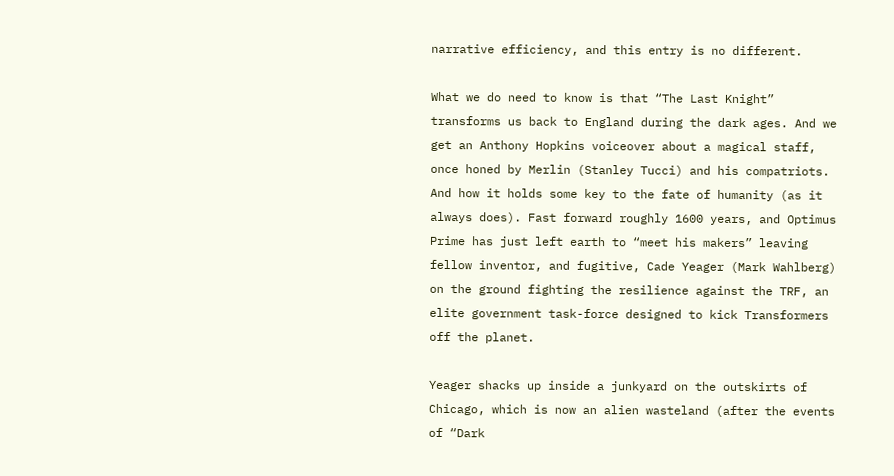narrative efficiency, and this entry is no different.

What we do need to know is that “The Last Knight” transforms us back to England during the dark ages. And we get an Anthony Hopkins voiceover about a magical staff, once honed by Merlin (Stanley Tucci) and his compatriots. And how it holds some key to the fate of humanity (as it always does). Fast forward roughly 1600 years, and Optimus Prime has just left earth to “meet his makers” leaving fellow inventor, and fugitive, Cade Yeager (Mark Wahlberg) on the ground fighting the resilience against the TRF, an elite government task-force designed to kick Transformers off the planet.

Yeager shacks up inside a junkyard on the outskirts of Chicago, which is now an alien wasteland (after the events of “Dark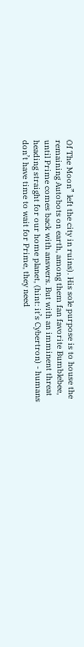Of The Moon” left the city in ruins). His sole purpose is to house the remaining Autobots on earth, among them fan favorite Bumblebee, until Prime comes back with answers. But with an imminent threat heading straight for our home planet, (hint: it’s Cybertron) - humans don’t have time to wait for Prime, they need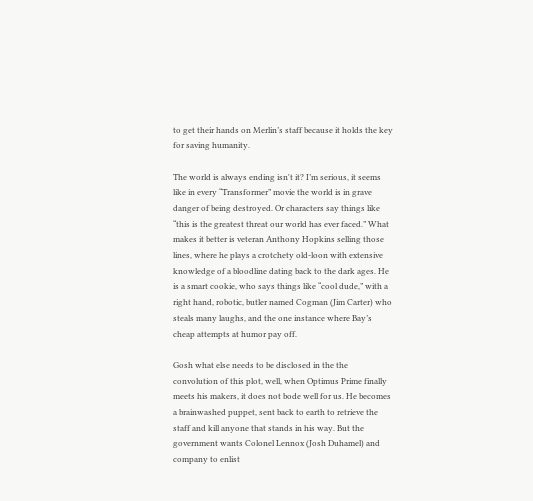to get their hands on Merlin’s staff because it holds the key for saving humanity.

The world is always ending isn't it? I’m serious, it seems like in every “Transformer” movie the world is in grave danger of being destroyed. Or characters say things like “this is the greatest threat our world has ever faced.” What makes it better is veteran Anthony Hopkins selling those lines, where he plays a crotchety old-loon with extensive knowledge of a bloodline dating back to the dark ages. He is a smart cookie, who says things like “cool dude,” with a right hand, robotic, butler named Cogman (Jim Carter) who steals many laughs, and the one instance where Bay’s cheap attempts at humor pay off.

Gosh what else needs to be disclosed in the the convolution of this plot, well, when Optimus Prime finally meets his makers, it does not bode well for us. He becomes a brainwashed puppet, sent back to earth to retrieve the staff and kill anyone that stands in his way. But the government wants Colonel Lennox (Josh Duhamel) and company to enlist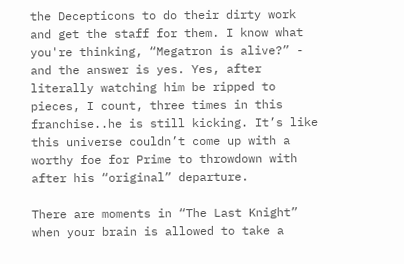the Decepticons to do their dirty work and get the staff for them. I know what you're thinking, “Megatron is alive?” - and the answer is yes. Yes, after literally watching him be ripped to pieces, I count, three times in this franchise..he is still kicking. It’s like this universe couldn’t come up with a worthy foe for Prime to throwdown with after his “original” departure.

There are moments in “The Last Knight” when your brain is allowed to take a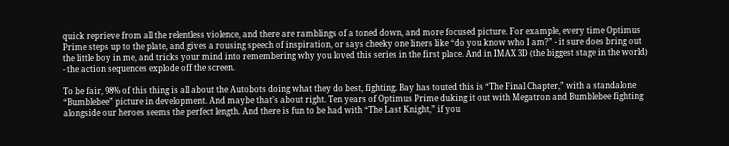quick reprieve from all the relentless violence, and there are ramblings of a toned down, and more focused picture. For example, every time Optimus Prime steps up to the plate, and gives a rousing speech of inspiration, or says cheeky one liners like “do you know who I am?” - it sure does bring out the little boy in me, and tricks your mind into remembering why you loved this series in the first place. And in IMAX 3D (the biggest stage in the world) - the action sequences explode off the screen.

To be fair, 98% of this thing is all about the Autobots doing what they do best, fighting. Bay has touted this is “The Final Chapter,” with a standalone “Bumblebee” picture in development. And maybe that’s about right. Ten years of Optimus Prime duking it out with Megatron and Bumblebee fighting alongside our heroes seems the perfect length. And there is fun to be had with “The Last Knight,” if you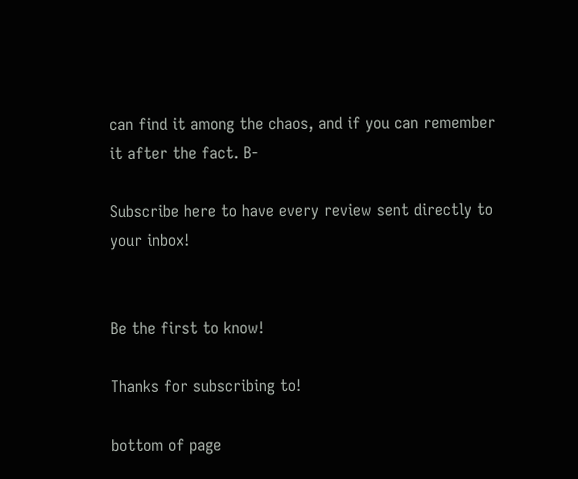can find it among the chaos, and if you can remember it after the fact. B-

Subscribe here to have every review sent directly to your inbox!


Be the first to know!

Thanks for subscribing to!

bottom of page